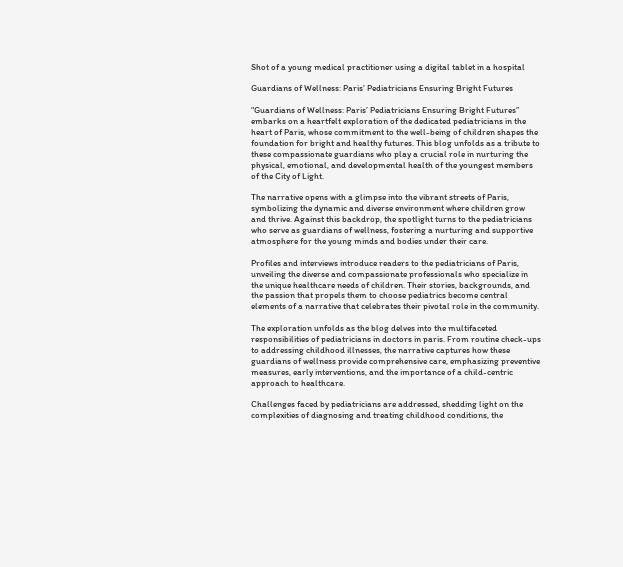Shot of a young medical practitioner using a digital tablet in a hospital

Guardians of Wellness: Paris’ Pediatricians Ensuring Bright Futures

“Guardians of Wellness: Paris’ Pediatricians Ensuring Bright Futures” embarks on a heartfelt exploration of the dedicated pediatricians in the heart of Paris, whose commitment to the well-being of children shapes the foundation for bright and healthy futures. This blog unfolds as a tribute to these compassionate guardians who play a crucial role in nurturing the physical, emotional, and developmental health of the youngest members of the City of Light.

The narrative opens with a glimpse into the vibrant streets of Paris, symbolizing the dynamic and diverse environment where children grow and thrive. Against this backdrop, the spotlight turns to the pediatricians who serve as guardians of wellness, fostering a nurturing and supportive atmosphere for the young minds and bodies under their care.

Profiles and interviews introduce readers to the pediatricians of Paris, unveiling the diverse and compassionate professionals who specialize in the unique healthcare needs of children. Their stories, backgrounds, and the passion that propels them to choose pediatrics become central elements of a narrative that celebrates their pivotal role in the community.

The exploration unfolds as the blog delves into the multifaceted responsibilities of pediatricians in doctors in paris. From routine check-ups to addressing childhood illnesses, the narrative captures how these guardians of wellness provide comprehensive care, emphasizing preventive measures, early interventions, and the importance of a child-centric approach to healthcare.

Challenges faced by pediatricians are addressed, shedding light on the complexities of diagnosing and treating childhood conditions, the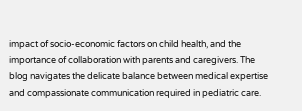impact of socio-economic factors on child health, and the importance of collaboration with parents and caregivers. The blog navigates the delicate balance between medical expertise and compassionate communication required in pediatric care.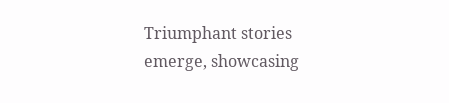Triumphant stories emerge, showcasing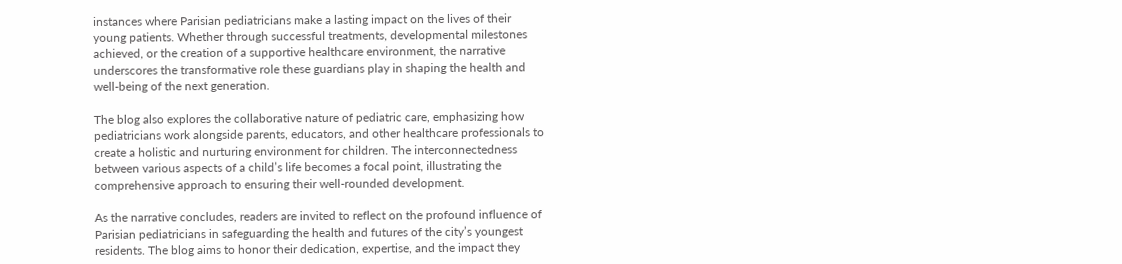instances where Parisian pediatricians make a lasting impact on the lives of their young patients. Whether through successful treatments, developmental milestones achieved, or the creation of a supportive healthcare environment, the narrative underscores the transformative role these guardians play in shaping the health and well-being of the next generation.

The blog also explores the collaborative nature of pediatric care, emphasizing how pediatricians work alongside parents, educators, and other healthcare professionals to create a holistic and nurturing environment for children. The interconnectedness between various aspects of a child’s life becomes a focal point, illustrating the comprehensive approach to ensuring their well-rounded development.

As the narrative concludes, readers are invited to reflect on the profound influence of Parisian pediatricians in safeguarding the health and futures of the city’s youngest residents. The blog aims to honor their dedication, expertise, and the impact they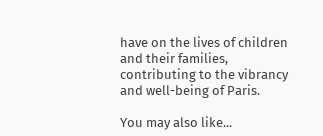have on the lives of children and their families, contributing to the vibrancy and well-being of Paris.

You may also like...